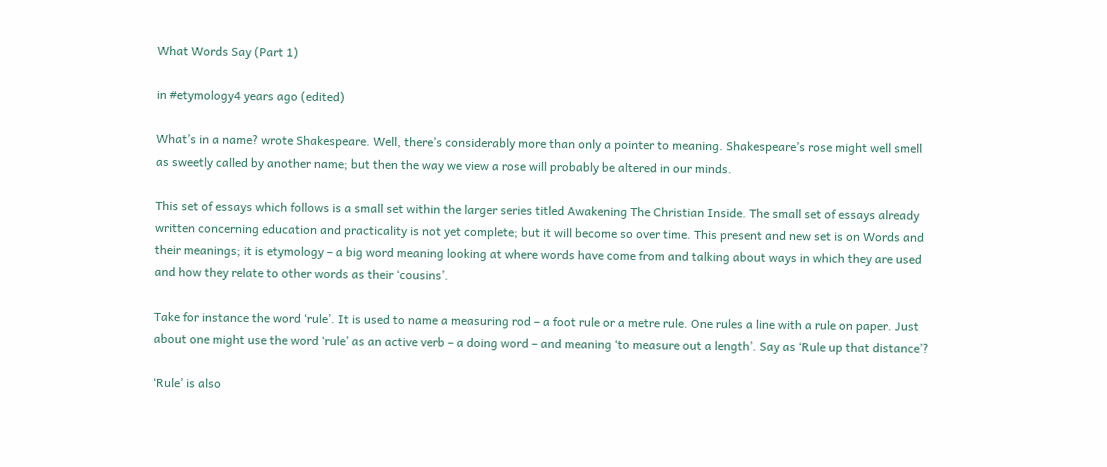What Words Say (Part 1)

in #etymology4 years ago (edited)

What’s in a name? wrote Shakespeare. Well, there’s considerably more than only a pointer to meaning. Shakespeare’s rose might well smell as sweetly called by another name; but then the way we view a rose will probably be altered in our minds.

This set of essays which follows is a small set within the larger series titled Awakening The Christian Inside. The small set of essays already written concerning education and practicality is not yet complete; but it will become so over time. This present and new set is on Words and their meanings; it is etymology – a big word meaning looking at where words have come from and talking about ways in which they are used and how they relate to other words as their ‘cousins’.

Take for instance the word ‘rule’. It is used to name a measuring rod – a foot rule or a metre rule. One rules a line with a rule on paper. Just about one might use the word ‘rule’ as an active verb – a doing word – and meaning ‘to measure out a length’. Say as ‘Rule up that distance’?

‘Rule’ is also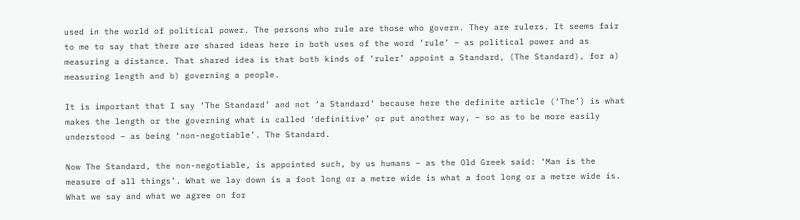used in the world of political power. The persons who rule are those who govern. They are rulers. It seems fair to me to say that there are shared ideas here in both uses of the word ‘rule’ – as political power and as measuring a distance. That shared idea is that both kinds of ‘ruler’ appoint a Standard, (The Standard), for a) measuring length and b) governing a people.

It is important that I say ‘The Standard’ and not ‘a Standard’ because here the definite article (‘The’) is what makes the length or the governing what is called ‘definitive’ or put another way, – so as to be more easily understood – as being ‘non-negotiable’. The Standard.

Now The Standard, the non-negotiable, is appointed such, by us humans – as the Old Greek said: ‘Man is the measure of all things’. What we lay down is a foot long or a metre wide is what a foot long or a metre wide is. What we say and what we agree on for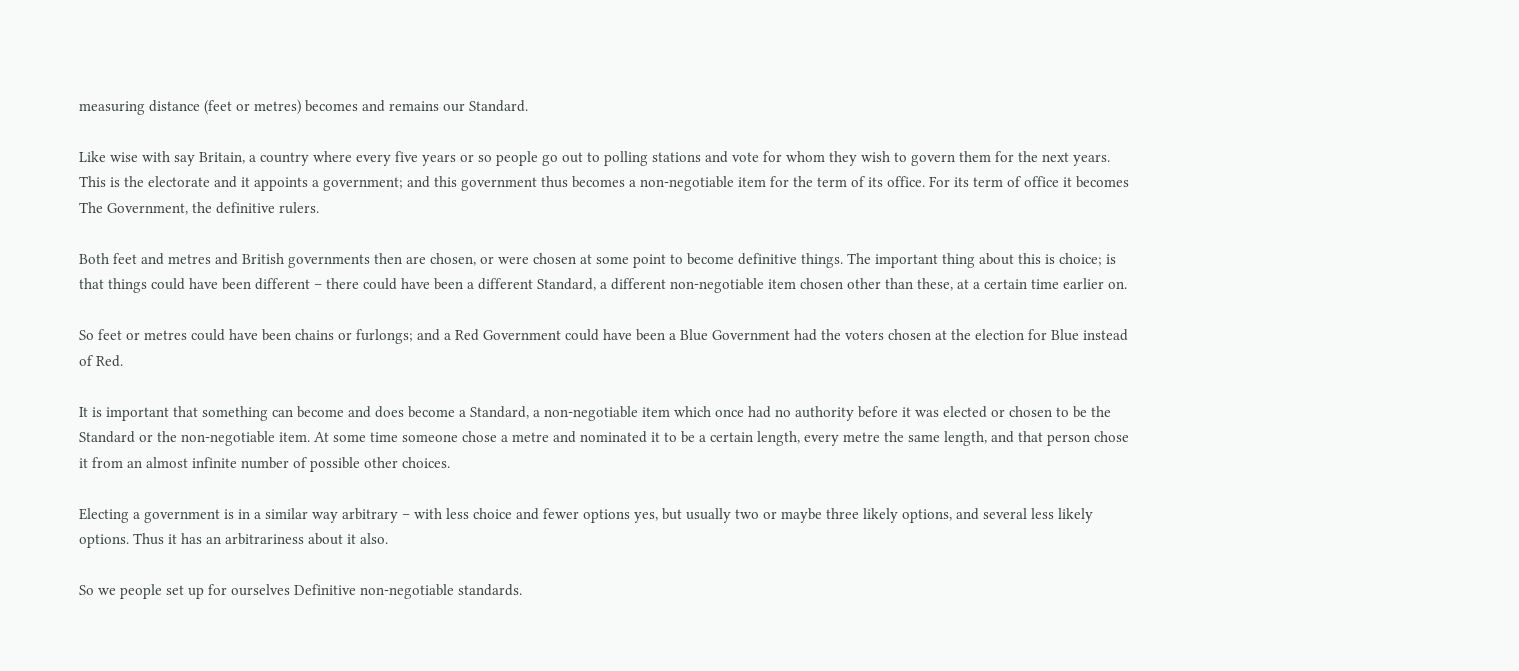measuring distance (feet or metres) becomes and remains our Standard.

Like wise with say Britain, a country where every five years or so people go out to polling stations and vote for whom they wish to govern them for the next years. This is the electorate and it appoints a government; and this government thus becomes a non-negotiable item for the term of its office. For its term of office it becomes The Government, the definitive rulers.

Both feet and metres and British governments then are chosen, or were chosen at some point to become definitive things. The important thing about this is choice; is that things could have been different – there could have been a different Standard, a different non-negotiable item chosen other than these, at a certain time earlier on.

So feet or metres could have been chains or furlongs; and a Red Government could have been a Blue Government had the voters chosen at the election for Blue instead of Red.

It is important that something can become and does become a Standard, a non-negotiable item which once had no authority before it was elected or chosen to be the Standard or the non-negotiable item. At some time someone chose a metre and nominated it to be a certain length, every metre the same length, and that person chose it from an almost infinite number of possible other choices.

Electing a government is in a similar way arbitrary – with less choice and fewer options yes, but usually two or maybe three likely options, and several less likely options. Thus it has an arbitrariness about it also.

So we people set up for ourselves Definitive non-negotiable standards.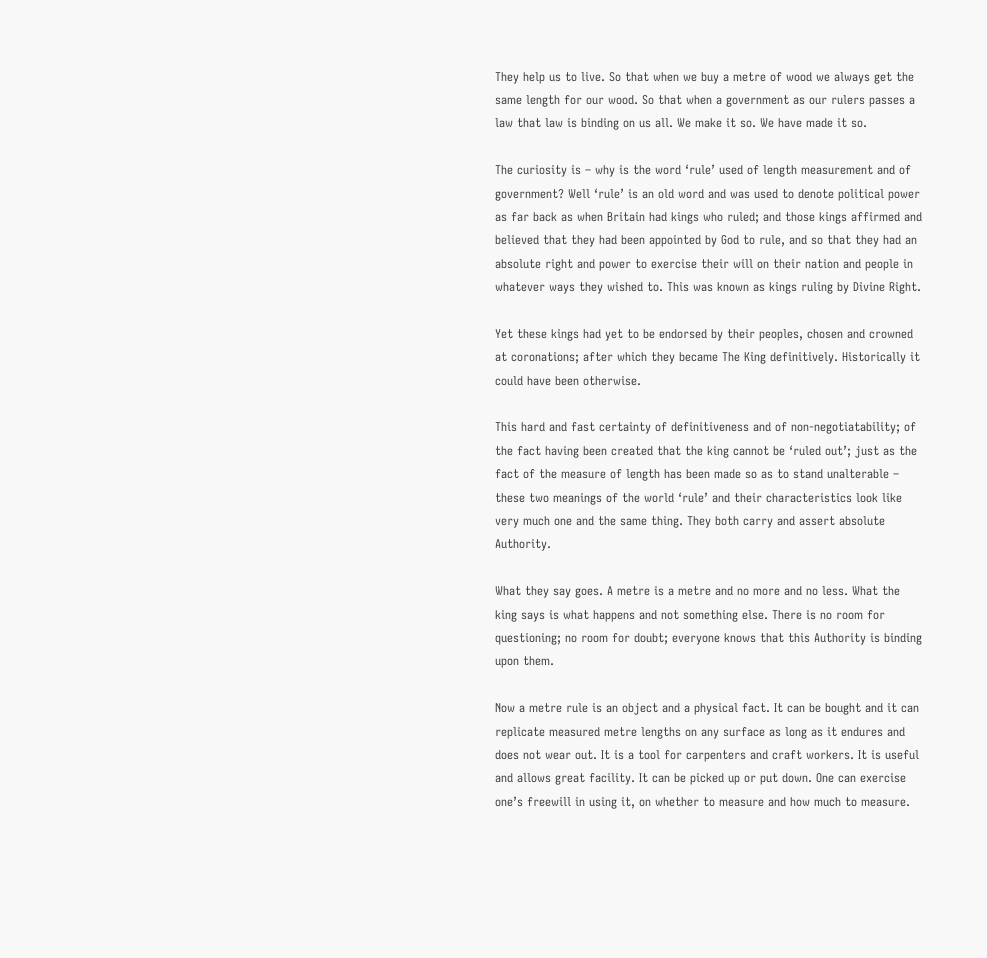They help us to live. So that when we buy a metre of wood we always get the same length for our wood. So that when a government as our rulers passes a law that law is binding on us all. We make it so. We have made it so.

The curiosity is – why is the word ‘rule’ used of length measurement and of government? Well ‘rule’ is an old word and was used to denote political power as far back as when Britain had kings who ruled; and those kings affirmed and believed that they had been appointed by God to rule, and so that they had an absolute right and power to exercise their will on their nation and people in whatever ways they wished to. This was known as kings ruling by Divine Right.

Yet these kings had yet to be endorsed by their peoples, chosen and crowned at coronations; after which they became The King definitively. Historically it could have been otherwise.

This hard and fast certainty of definitiveness and of non-negotiatability; of the fact having been created that the king cannot be ‘ruled out’; just as the fact of the measure of length has been made so as to stand unalterable – these two meanings of the world ‘rule’ and their characteristics look like very much one and the same thing. They both carry and assert absolute Authority.

What they say goes. A metre is a metre and no more and no less. What the king says is what happens and not something else. There is no room for questioning; no room for doubt; everyone knows that this Authority is binding upon them.

Now a metre rule is an object and a physical fact. It can be bought and it can replicate measured metre lengths on any surface as long as it endures and does not wear out. It is a tool for carpenters and craft workers. It is useful and allows great facility. It can be picked up or put down. One can exercise one’s freewill in using it, on whether to measure and how much to measure.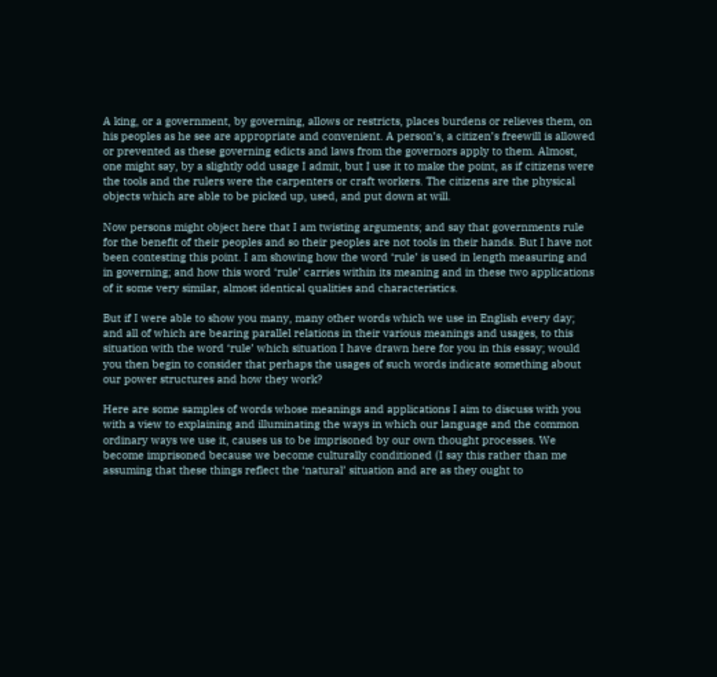A king, or a government, by governing, allows or restricts, places burdens or relieves them, on his peoples as he see are appropriate and convenient. A person’s, a citizen’s freewill is allowed or prevented as these governing edicts and laws from the governors apply to them. Almost, one might say, by a slightly odd usage I admit, but I use it to make the point, as if citizens were the tools and the rulers were the carpenters or craft workers. The citizens are the physical objects which are able to be picked up, used, and put down at will.

Now persons might object here that I am twisting arguments; and say that governments rule for the benefit of their peoples and so their peoples are not tools in their hands. But I have not been contesting this point. I am showing how the word ‘rule’ is used in length measuring and in governing; and how this word ‘rule’ carries within its meaning and in these two applications of it some very similar, almost identical qualities and characteristics.

But if I were able to show you many, many other words which we use in English every day; and all of which are bearing parallel relations in their various meanings and usages, to this situation with the word ‘rule’ which situation I have drawn here for you in this essay; would you then begin to consider that perhaps the usages of such words indicate something about our power structures and how they work?

Here are some samples of words whose meanings and applications I aim to discuss with you with a view to explaining and illuminating the ways in which our language and the common ordinary ways we use it, causes us to be imprisoned by our own thought processes. We become imprisoned because we become culturally conditioned (I say this rather than me assuming that these things reflect the ‘natural’ situation and are as they ought to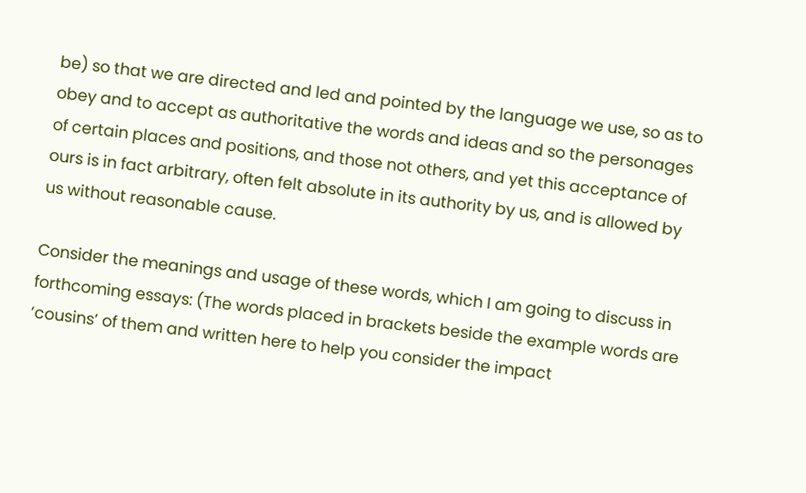be) so that we are directed and led and pointed by the language we use, so as to obey and to accept as authoritative the words and ideas and so the personages of certain places and positions, and those not others, and yet this acceptance of ours is in fact arbitrary, often felt absolute in its authority by us, and is allowed by us without reasonable cause.

Consider the meanings and usage of these words, which I am going to discuss in forthcoming essays: (The words placed in brackets beside the example words are ‘cousins’ of them and written here to help you consider the impact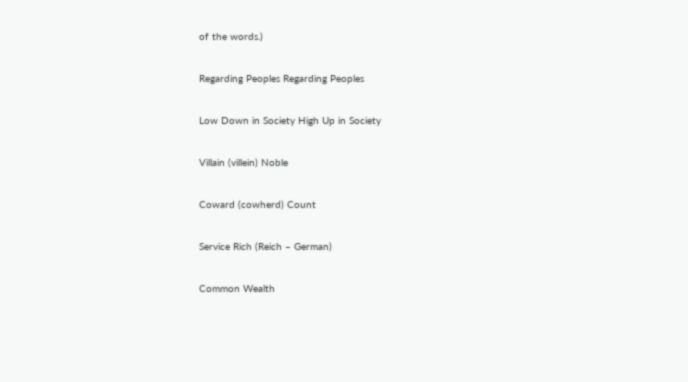of the words.)

Regarding Peoples Regarding Peoples

Low Down in Society High Up in Society

Villain (villein) Noble

Coward (cowherd) Count

Service Rich (Reich – German)

Common Wealth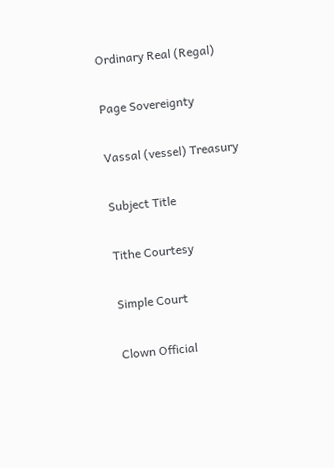Ordinary Real (Regal)

Page Sovereignty

Vassal (vessel) Treasury

Subject Title

Tithe Courtesy

Simple Court

Clown Official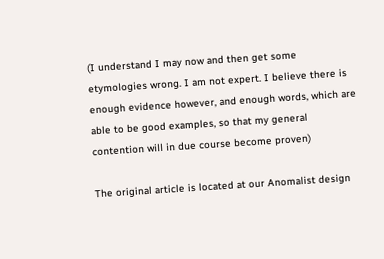(I understand I may now and then get some etymologies wrong. I am not expert. I believe there is enough evidence however, and enough words, which are able to be good examples, so that my general contention will in due course become proven)

The original article is located at our Anomalist design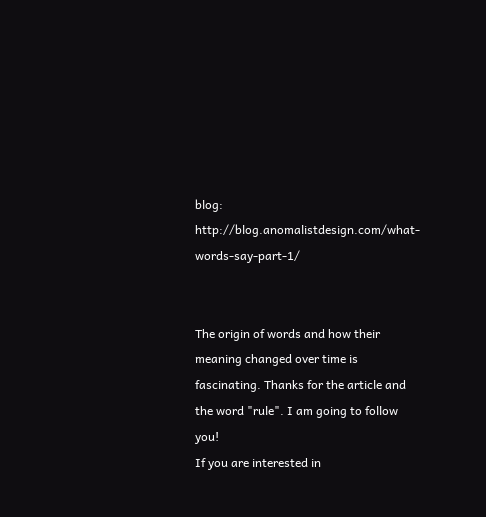blog: http://blog.anomalistdesign.com/what-words-say-part-1/


The origin of words and how their meaning changed over time is fascinating. Thanks for the article and the word "rule". I am going to follow you!
If you are interested in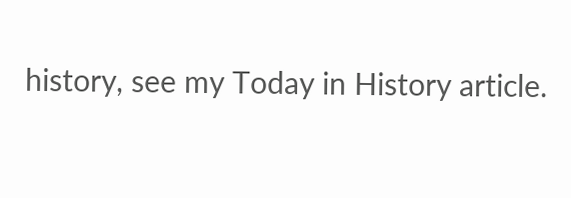history, see my Today in History article.